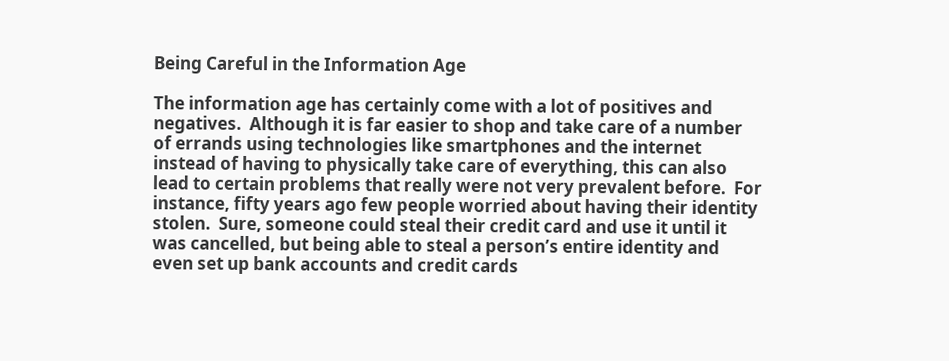Being Careful in the Information Age

The information age has certainly come with a lot of positives and negatives.  Although it is far easier to shop and take care of a number of errands using technologies like smartphones and the internet instead of having to physically take care of everything, this can also lead to certain problems that really were not very prevalent before.  For instance, fifty years ago few people worried about having their identity stolen.  Sure, someone could steal their credit card and use it until it was cancelled, but being able to steal a person’s entire identity and even set up bank accounts and credit cards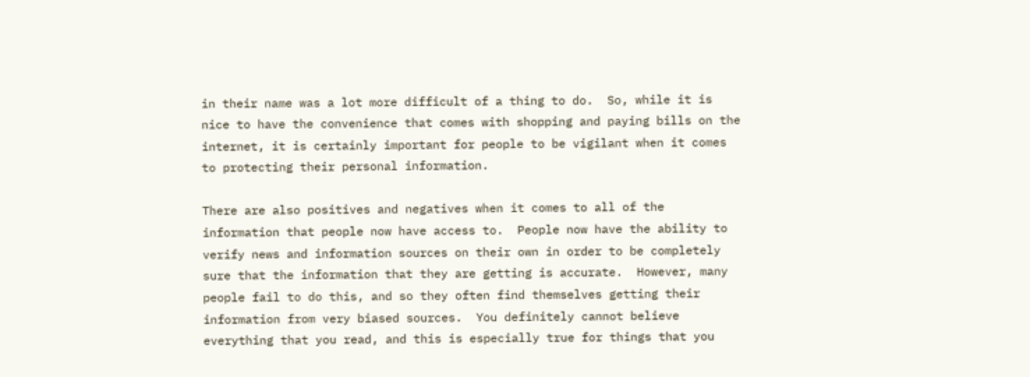in their name was a lot more difficult of a thing to do.  So, while it is nice to have the convenience that comes with shopping and paying bills on the internet, it is certainly important for people to be vigilant when it comes to protecting their personal information.

There are also positives and negatives when it comes to all of the information that people now have access to.  People now have the ability to verify news and information sources on their own in order to be completely sure that the information that they are getting is accurate.  However, many people fail to do this, and so they often find themselves getting their information from very biased sources.  You definitely cannot believe everything that you read, and this is especially true for things that you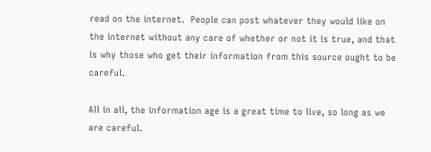read on the internet.  People can post whatever they would like on the internet without any care of whether or not it is true, and that is why those who get their information from this source ought to be careful.

All in all, the information age is a great time to live, so long as we are careful.